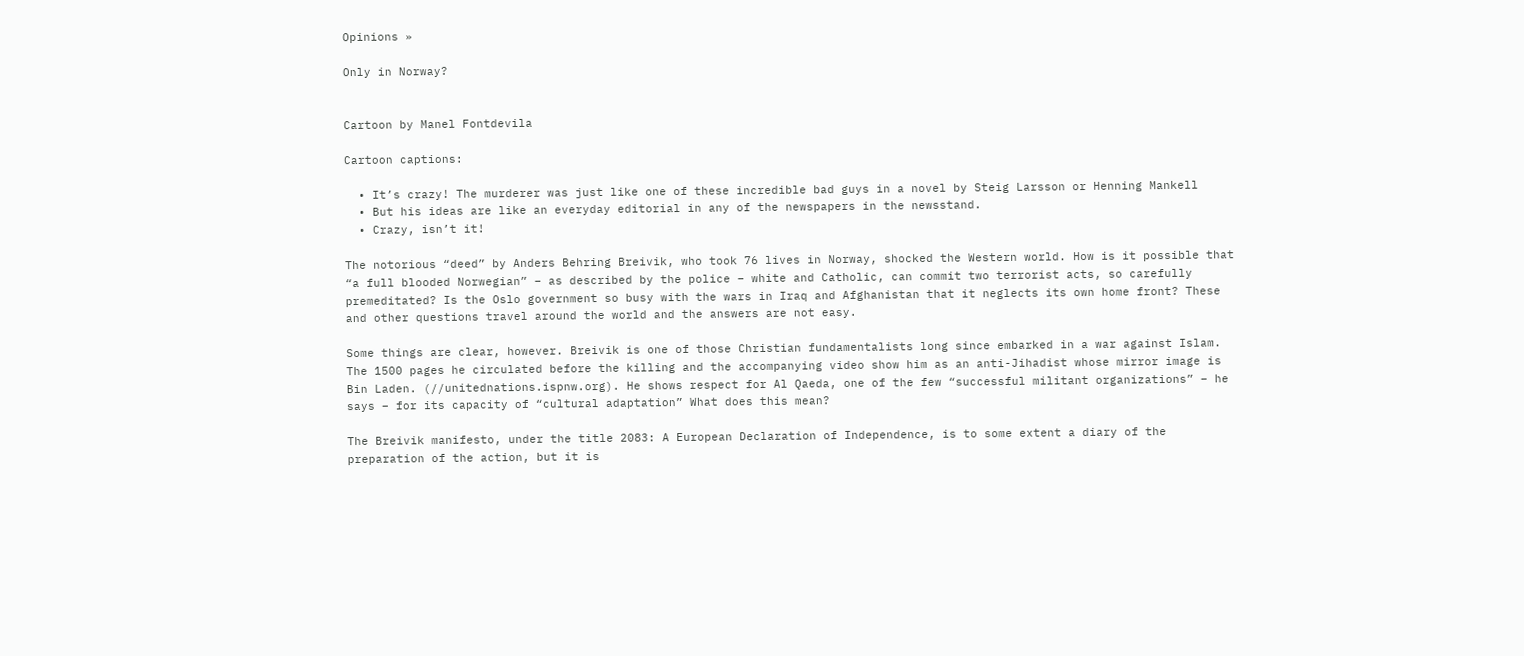Opinions »

Only in Norway?


Cartoon by Manel Fontdevila

Cartoon captions:

  • It’s crazy! The murderer was just like one of these incredible bad guys in a novel by Steig Larsson or Henning Mankell
  • But his ideas are like an everyday editorial in any of the newspapers in the newsstand.
  • Crazy, isn’t it!

The notorious “deed” by Anders Behring Breivik, who took 76 lives in Norway, shocked the Western world. How is it possible that “a full blooded Norwegian” – as described by the police – white and Catholic, can commit two terrorist acts, so carefully premeditated? Is the Oslo government so busy with the wars in Iraq and Afghanistan that it neglects its own home front? These and other questions travel around the world and the answers are not easy.

Some things are clear, however. Breivik is one of those Christian fundamentalists long since embarked in a war against Islam. The 1500 pages he circulated before the killing and the accompanying video show him as an anti-Jihadist whose mirror image is Bin Laden. (//unitednations.ispnw.org). He shows respect for Al Qaeda, one of the few “successful militant organizations” – he says – for its capacity of “cultural adaptation” What does this mean?

The Breivik manifesto, under the title 2083: A European Declaration of Independence, is to some extent a diary of the preparation of the action, but it is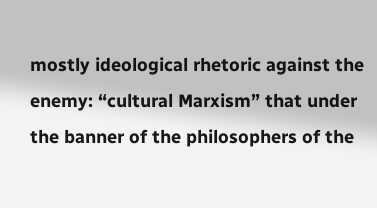mostly ideological rhetoric against the enemy: “cultural Marxism” that under the banner of the philosophers of the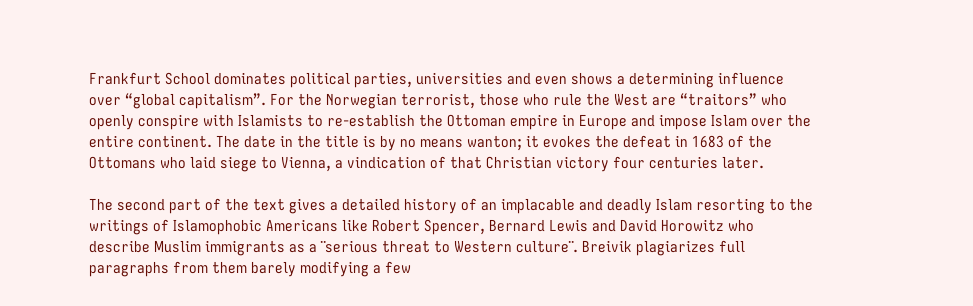Frankfurt School dominates political parties, universities and even shows a determining influence over “global capitalism”. For the Norwegian terrorist, those who rule the West are “traitors” who openly conspire with Islamists to re-establish the Ottoman empire in Europe and impose Islam over the entire continent. The date in the title is by no means wanton; it evokes the defeat in 1683 of the Ottomans who laid siege to Vienna, a vindication of that Christian victory four centuries later.

The second part of the text gives a detailed history of an implacable and deadly Islam resorting to the writings of Islamophobic Americans like Robert Spencer, Bernard Lewis and David Horowitz who describe Muslim immigrants as a ¨serious threat to Western culture¨. Breivik plagiarizes full paragraphs from them barely modifying a few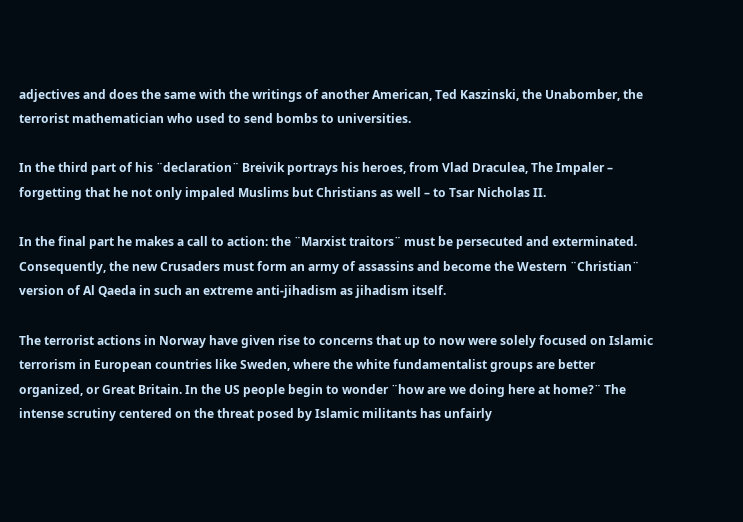adjectives and does the same with the writings of another American, Ted Kaszinski, the Unabomber, the terrorist mathematician who used to send bombs to universities.

In the third part of his ¨declaration¨ Breivik portrays his heroes, from Vlad Draculea, The Impaler – forgetting that he not only impaled Muslims but Christians as well – to Tsar Nicholas II.

In the final part he makes a call to action: the ¨Marxist traitors¨ must be persecuted and exterminated. Consequently, the new Crusaders must form an army of assassins and become the Western ¨Christian¨ version of Al Qaeda in such an extreme anti-jihadism as jihadism itself.

The terrorist actions in Norway have given rise to concerns that up to now were solely focused on Islamic terrorism in European countries like Sweden, where the white fundamentalist groups are better organized, or Great Britain. In the US people begin to wonder ¨how are we doing here at home?¨ The intense scrutiny centered on the threat posed by Islamic militants has unfairly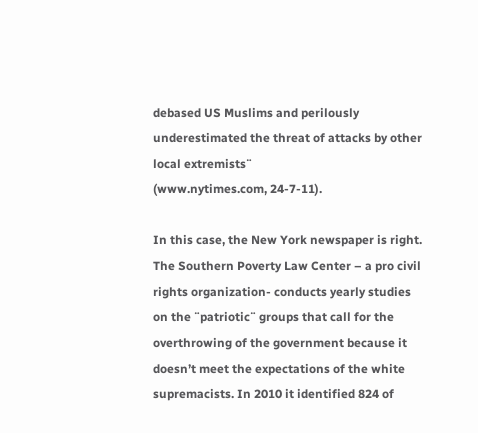debased US Muslims and perilously underestimated the threat of attacks by other local extremists¨
(www.nytimes.com, 24-7-11).

In this case, the New York newspaper is right. The Southern Poverty Law Center – a pro civil rights organization- conducts yearly studies on the ¨patriotic¨ groups that call for the overthrowing of the government because it doesn’t meet the expectations of the white supremacists. In 2010 it identified 824 of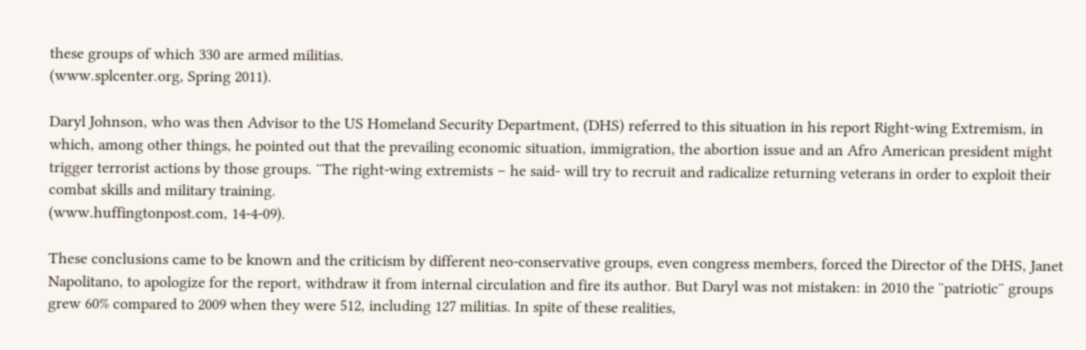these groups of which 330 are armed militias.
(www.splcenter.org, Spring 2011).

Daryl Johnson, who was then Advisor to the US Homeland Security Department, (DHS) referred to this situation in his report Right-wing Extremism, in which, among other things, he pointed out that the prevailing economic situation, immigration, the abortion issue and an Afro American president might trigger terrorist actions by those groups. ¨The right-wing extremists – he said- will try to recruit and radicalize returning veterans in order to exploit their combat skills and military training.
(www.huffingtonpost.com, 14-4-09).

These conclusions came to be known and the criticism by different neo-conservative groups, even congress members, forced the Director of the DHS, Janet Napolitano, to apologize for the report, withdraw it from internal circulation and fire its author. But Daryl was not mistaken: in 2010 the ¨patriotic¨ groups grew 60% compared to 2009 when they were 512, including 127 militias. In spite of these realities,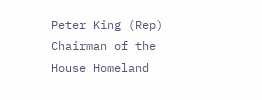Peter King (Rep) Chairman of the House Homeland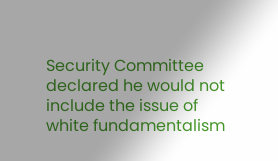Security Committee declared he would not include the issue of white fundamentalism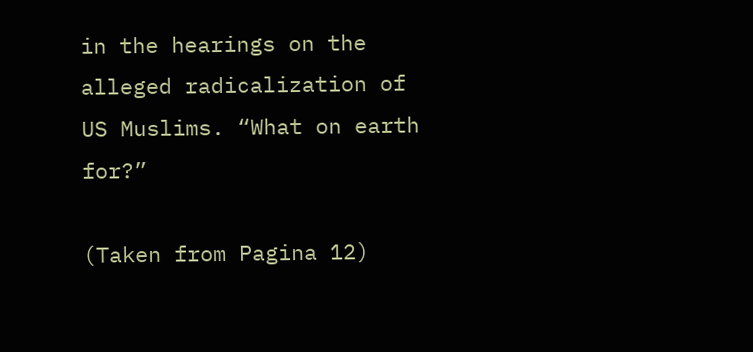in the hearings on the alleged radicalization of US Muslims. “What on earth for?”

(Taken from Pagina 12)